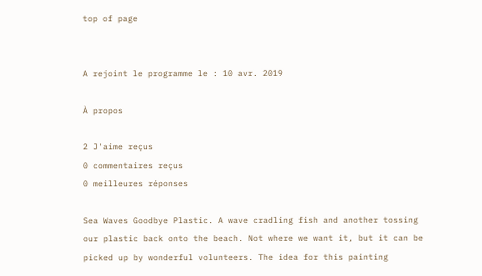top of page


A rejoint le programme le : 10 avr. 2019

À propos

2 J'aime reçus
0 commentaires reçus
0 meilleures réponses

Sea Waves Goodbye Plastic. A wave cradling fish and another tossing our plastic back onto the beach. Not where we want it, but it can be picked up by wonderful volunteers. The idea for this painting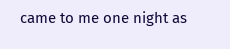came to me one night as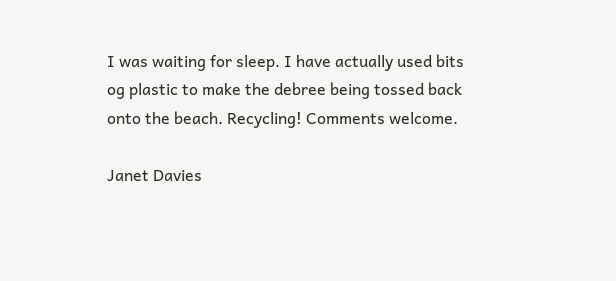I was waiting for sleep. I have actually used bits og plastic to make the debree being tossed back onto the beach. Recycling! Comments welcome.

Janet Davies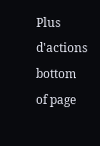Plus d'actions
bottom of page